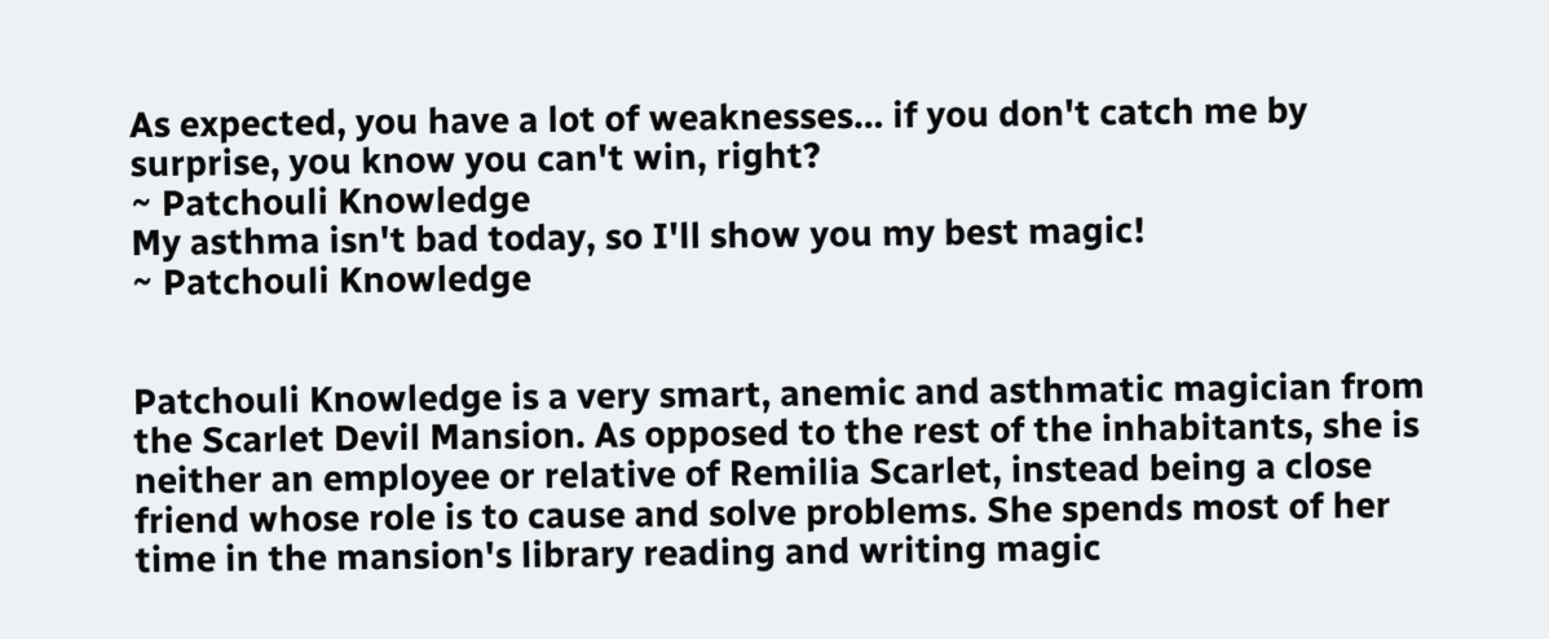As expected, you have a lot of weaknesses... if you don't catch me by surprise, you know you can't win, right?
~ Patchouli Knowledge
My asthma isn't bad today, so I'll show you my best magic!
~ Patchouli Knowledge


Patchouli Knowledge is a very smart, anemic and asthmatic magician from the Scarlet Devil Mansion. As opposed to the rest of the inhabitants, she is neither an employee or relative of Remilia Scarlet, instead being a close friend whose role is to cause and solve problems. She spends most of her time in the mansion's library reading and writing magic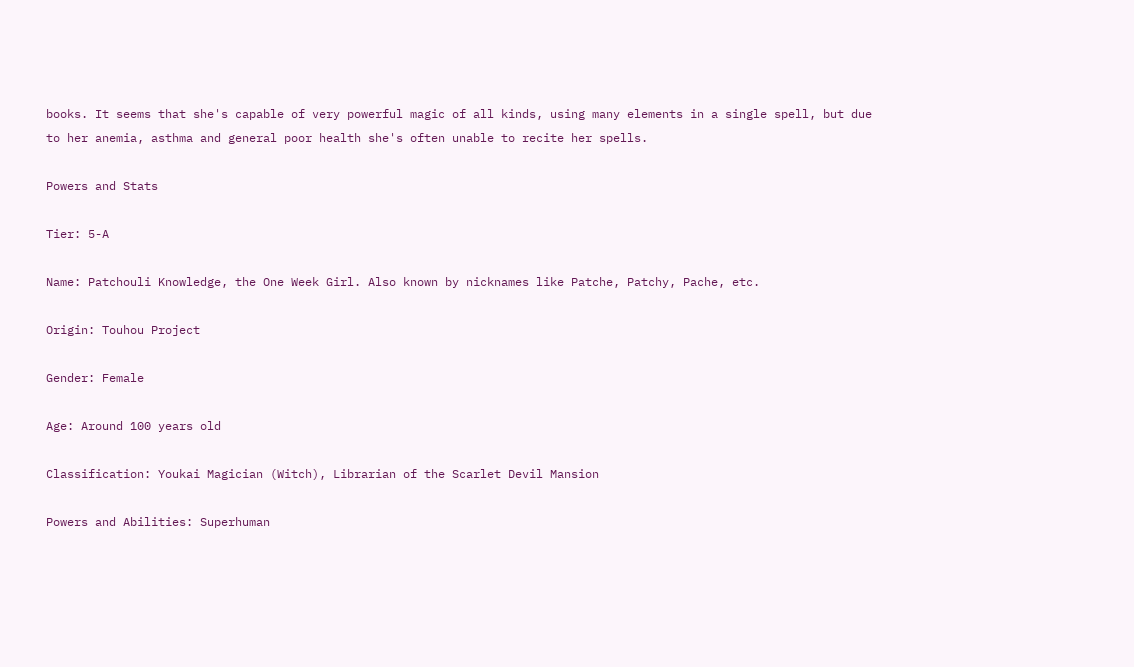books. It seems that she's capable of very powerful magic of all kinds, using many elements in a single spell, but due to her anemia, asthma and general poor health she's often unable to recite her spells.

Powers and Stats

Tier: 5-A

Name: Patchouli Knowledge, the One Week Girl. Also known by nicknames like Patche, Patchy, Pache, etc.

Origin: Touhou Project

Gender: Female

Age: Around 100 years old

Classification: Youkai Magician (Witch), Librarian of the Scarlet Devil Mansion

Powers and Abilities: Superhuman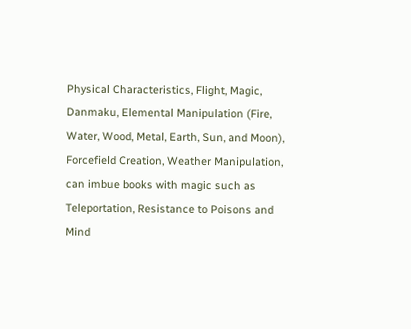Physical Characteristics, Flight, Magic, Danmaku, Elemental Manipulation (Fire, Water, Wood, Metal, Earth, Sun, and Moon), Forcefield Creation, Weather Manipulation, can imbue books with magic such as Teleportation, Resistance to Poisons and Mind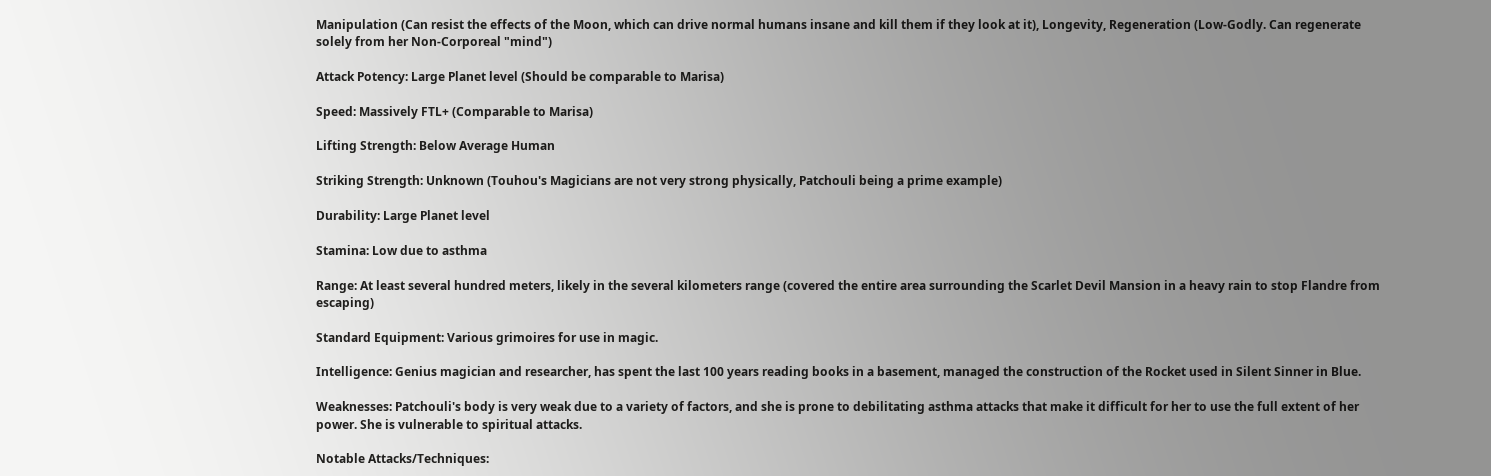Manipulation (Can resist the effects of the Moon, which can drive normal humans insane and kill them if they look at it), Longevity, Regeneration (Low-Godly. Can regenerate solely from her Non-Corporeal "mind")

Attack Potency: Large Planet level (Should be comparable to Marisa)

Speed: Massively FTL+ (Comparable to Marisa)

Lifting Strength: Below Average Human

Striking Strength: Unknown (Touhou's Magicians are not very strong physically, Patchouli being a prime example)

Durability: Large Planet level

Stamina: Low due to asthma

Range: At least several hundred meters, likely in the several kilometers range (covered the entire area surrounding the Scarlet Devil Mansion in a heavy rain to stop Flandre from escaping)

Standard Equipment: Various grimoires for use in magic.

Intelligence: Genius magician and researcher, has spent the last 100 years reading books in a basement, managed the construction of the Rocket used in Silent Sinner in Blue.

Weaknesses: Patchouli's body is very weak due to a variety of factors, and she is prone to debilitating asthma attacks that make it difficult for her to use the full extent of her power. She is vulnerable to spiritual attacks.

Notable Attacks/Techniques: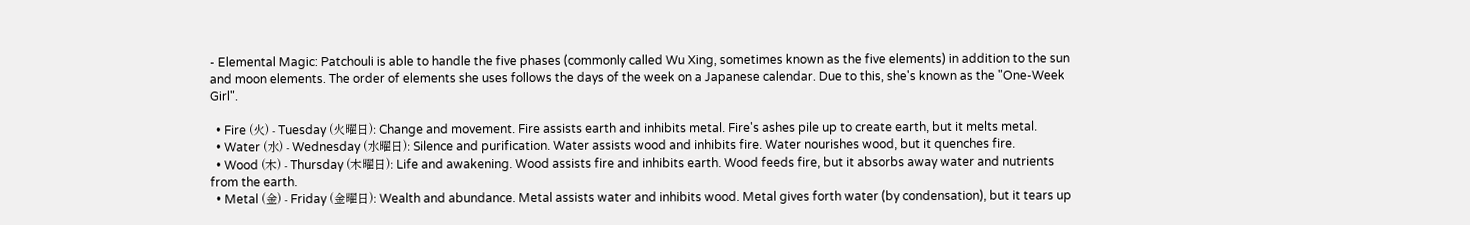- Elemental Magic: Patchouli is able to handle the five phases (commonly called Wu Xing, sometimes known as the five elements) in addition to the sun and moon elements. The order of elements she uses follows the days of the week on a Japanese calendar. Due to this, she's known as the "One-Week Girl".

  • Fire (火) - Tuesday (火曜日): Change and movement. Fire assists earth and inhibits metal. Fire's ashes pile up to create earth, but it melts metal.
  • Water (水) - Wednesday (水曜日): Silence and purification. Water assists wood and inhibits fire. Water nourishes wood, but it quenches fire.
  • Wood (木) - Thursday (木曜日): Life and awakening. Wood assists fire and inhibits earth. Wood feeds fire, but it absorbs away water and nutrients from the earth.
  • Metal (金) - Friday (金曜日): Wealth and abundance. Metal assists water and inhibits wood. Metal gives forth water (by condensation), but it tears up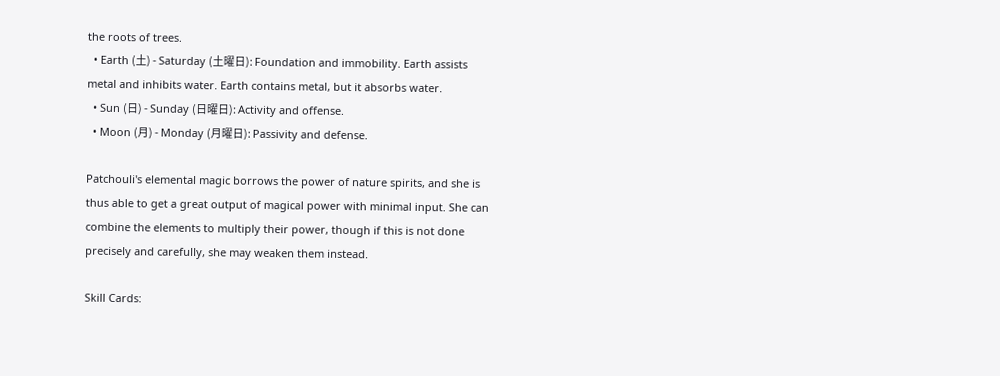the roots of trees.
  • Earth (土) - Saturday (土曜日): Foundation and immobility. Earth assists metal and inhibits water. Earth contains metal, but it absorbs water.
  • Sun (日) - Sunday (日曜日): Activity and offense.
  • Moon (月) - Monday (月曜日): Passivity and defense.

Patchouli's elemental magic borrows the power of nature spirits, and she is thus able to get a great output of magical power with minimal input. She can combine the elements to multiply their power, though if this is not done precisely and carefully, she may weaken them instead.

Skill Cards: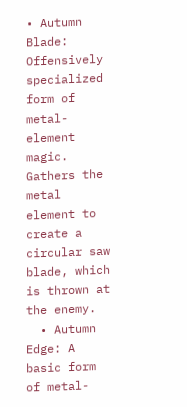• Autumn Blade: Offensively specialized form of metal-element magic. Gathers the metal element to create a circular saw blade, which is thrown at the enemy.
  • Autumn Edge: A basic form of metal-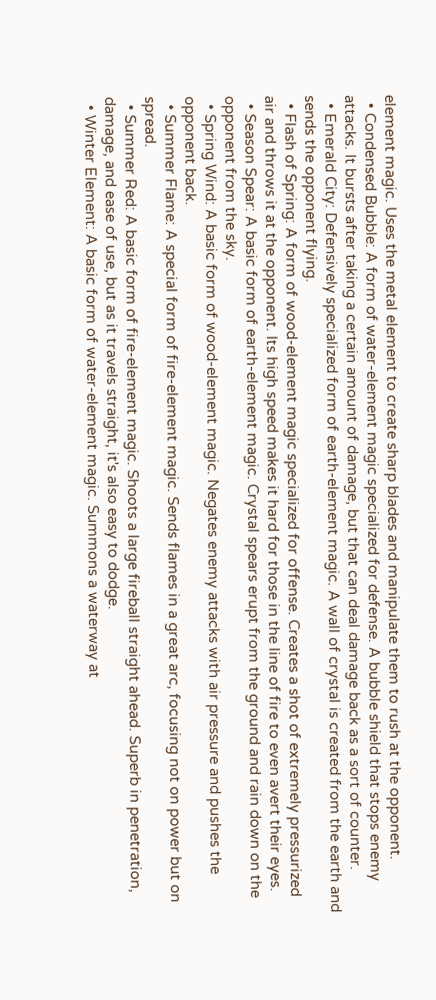element magic. Uses the metal element to create sharp blades and manipulate them to rush at the opponent.
  • Condensed Bubble: A form of water-element magic specialized for defense. A bubble shield that stops enemy attacks. It bursts after taking a certain amount of damage, but that can deal damage back as a sort of counter.
  • Emerald City: Defensively specialized form of earth-element magic. A wall of crystal is created from the earth and sends the opponent flying.
  • Flash of Spring: A form of wood-element magic specialized for offense. Creates a shot of extremely pressurized air and throws it at the opponent. Its high speed makes it hard for those in the line of fire to even avert their eyes.
  • Season Spear: A basic form of earth-element magic. Crystal spears erupt from the ground and rain down on the opponent from the sky.
  • Spring Wind: A basic form of wood-element magic. Negates enemy attacks with air pressure and pushes the opponent back.
  • Summer Flame: A special form of fire-element magic. Sends flames in a great arc, focusing not on power but on spread.
  • Summer Red: A basic form of fire-element magic. Shoots a large fireball straight ahead. Superb in penetration, damage, and ease of use, but as it travels straight, it's also easy to dodge.
  • Winter Element: A basic form of water-element magic. Summons a waterway at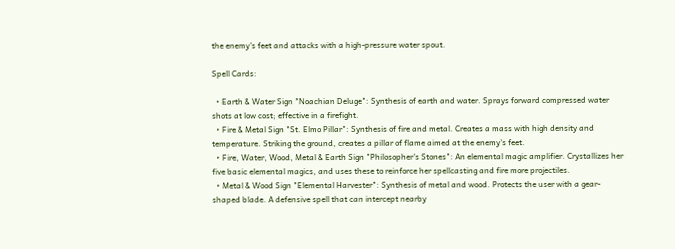the enemy's feet and attacks with a high-pressure water spout.

Spell Cards:

  • Earth & Water Sign "Noachian Deluge": Synthesis of earth and water. Sprays forward compressed water shots at low cost; effective in a firefight.
  • Fire & Metal Sign "St. Elmo Pillar": Synthesis of fire and metal. Creates a mass with high density and temperature. Striking the ground, creates a pillar of flame aimed at the enemy's feet.
  • Fire, Water, Wood, Metal & Earth Sign "Philosopher's Stones": An elemental magic amplifier. Crystallizes her five basic elemental magics, and uses these to reinforce her spellcasting and fire more projectiles.
  • Metal & Wood Sign "Elemental Harvester": Synthesis of metal and wood. Protects the user with a gear-shaped blade. A defensive spell that can intercept nearby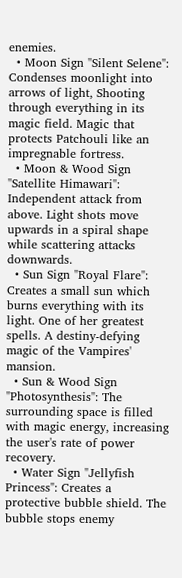enemies.
  • Moon Sign "Silent Selene": Condenses moonlight into arrows of light, Shooting through everything in its magic field. Magic that protects Patchouli like an impregnable fortress.
  • Moon & Wood Sign "Satellite Himawari": Independent attack from above. Light shots move upwards in a spiral shape while scattering attacks downwards.
  • Sun Sign "Royal Flare": Creates a small sun which burns everything with its light. One of her greatest spells. A destiny-defying magic of the Vampires' mansion.
  • Sun & Wood Sign "Photosynthesis": The surrounding space is filled with magic energy, increasing the user's rate of power recovery.
  • Water Sign "Jellyfish Princess": Creates a protective bubble shield. The bubble stops enemy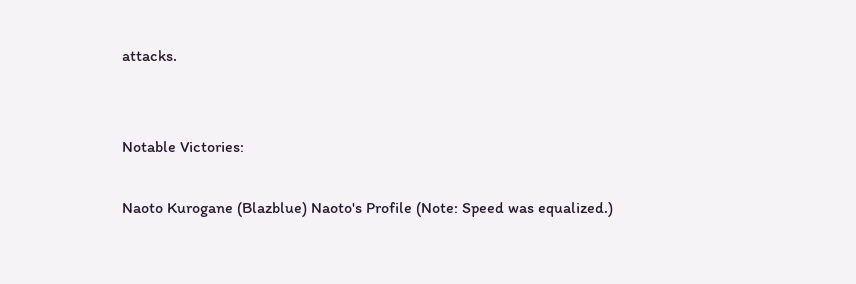attacks.


Notable Victories:

Naoto Kurogane (Blazblue) Naoto's Profile (Note: Speed was equalized.)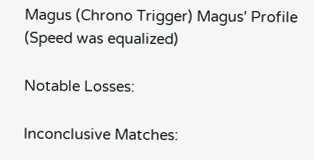Magus (Chrono Trigger) Magus' Profile (Speed was equalized)

Notable Losses:

Inconclusive Matches: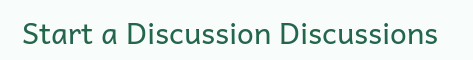Start a Discussion Discussions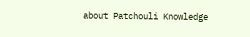about Patchouli Knowledge